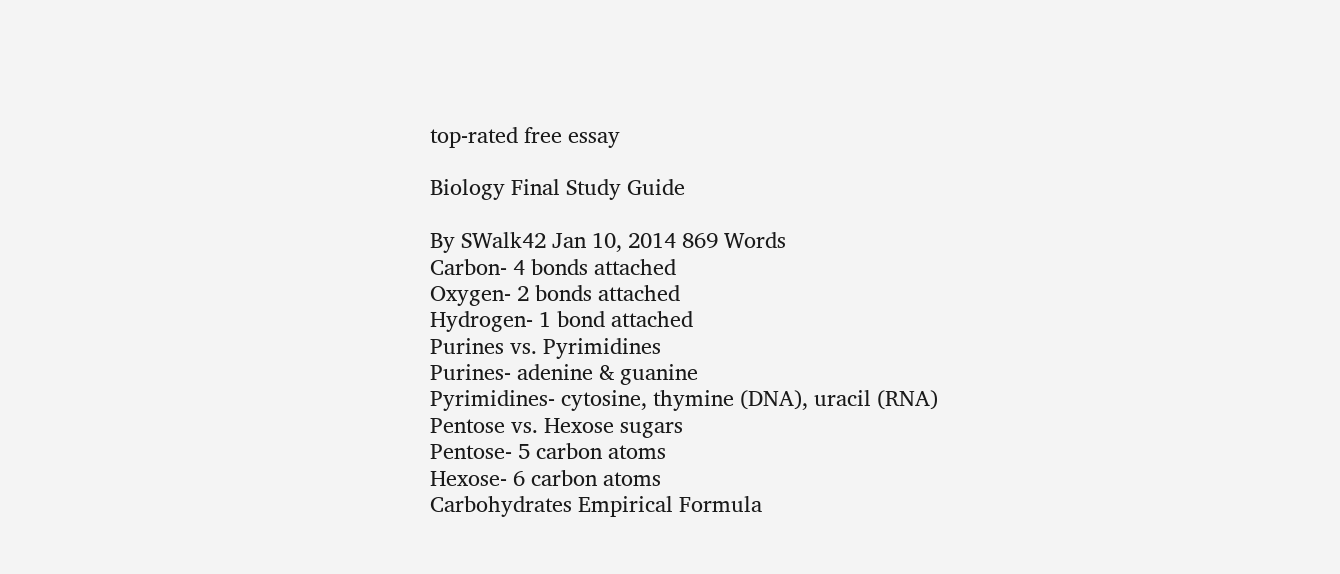top-rated free essay

Biology Final Study Guide

By SWalk42 Jan 10, 2014 869 Words
Carbon- 4 bonds attached
Oxygen- 2 bonds attached
Hydrogen- 1 bond attached
Purines vs. Pyrimidines
Purines- adenine & guanine
Pyrimidines- cytosine, thymine (DNA), uracil (RNA)
Pentose vs. Hexose sugars
Pentose- 5 carbon atoms
Hexose- 6 carbon atoms
Carbohydrates Empirical Formula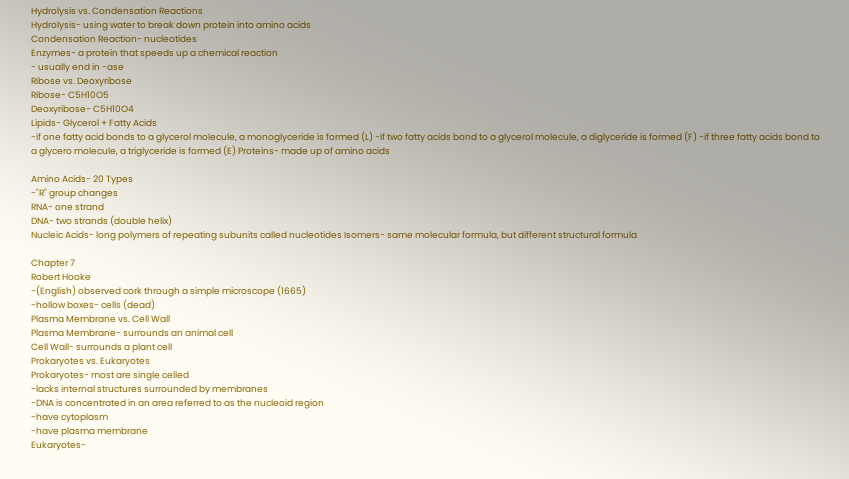Hydrolysis vs. Condensation Reactions
Hydrolysis- using water to break down protein into amino acids
Condensation Reaction- nucleotides
Enzymes- a protein that speeds up a chemical reaction
- usually end in -ase
Ribose vs. Deoxyribose
Ribose- C5H10O5
Deoxyribose- C5H10O4
Lipids- Glycerol + Fatty Acids
-if one fatty acid bonds to a glycerol molecule, a monoglyceride is formed (L) -if two fatty acids bond to a glycerol molecule, a diglyceride is formed (F) -if three fatty acids bond to a glycero molecule, a triglyceride is formed (E) Proteins- made up of amino acids

Amino Acids- 20 Types
-"R" group changes
RNA- one strand
DNA- two strands (double helix)
Nucleic Acids- long polymers of repeating subunits called nucleotides Isomers- same molecular formula, but different structural formula

Chapter 7
Robert Hooke
-(English) observed cork through a simple microscope (1665)
-hollow boxes- cells (dead)
Plasma Membrane vs. Cell Wall
Plasma Membrane- surrounds an animal cell
Cell Wall- surrounds a plant cell
Prokaryotes vs. Eukaryotes
Prokaryotes- most are single celled
-lacks internal structures surrounded by membranes
-DNA is concentrated in an area referred to as the nucleoid region
-have cytoplasm
-have plasma membrane
Eukaryotes-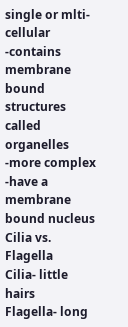single or mlti-cellular
-contains membrane bound structures called organelles
-more complex
-have a membrane bound nucleus
Cilia vs. Flagella
Cilia- little hairs
Flagella- long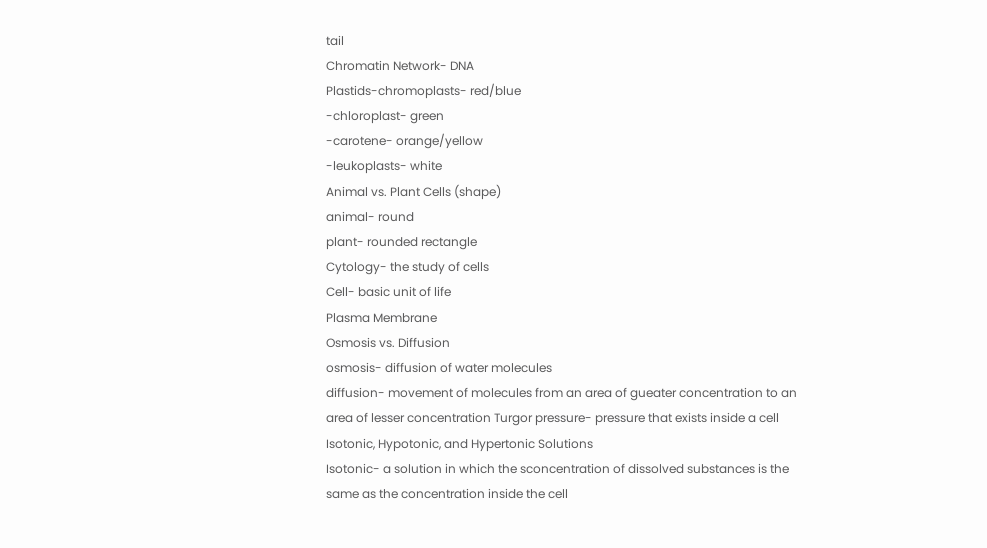tail
Chromatin Network- DNA
Plastids-chromoplasts- red/blue
-chloroplast- green
-carotene- orange/yellow
-leukoplasts- white
Animal vs. Plant Cells (shape)
animal- round
plant- rounded rectangle
Cytology- the study of cells
Cell- basic unit of life
Plasma Membrane
Osmosis vs. Diffusion
osmosis- diffusion of water molecules
diffusion- movement of molecules from an area of gueater concentration to an area of lesser concentration Turgor pressure- pressure that exists inside a cell
Isotonic, Hypotonic, and Hypertonic Solutions
Isotonic- a solution in which the sconcentration of dissolved substances is the same as the concentration inside the cell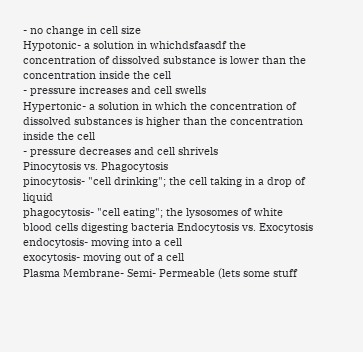- no change in cell size
Hypotonic- a solution in whichdsfaasdf the concentration of dissolved substance is lower than the concentration inside the cell
- pressure increases and cell swells
Hypertonic- a solution in which the concentration of dissolved substances is higher than the concentration inside the cell
- pressure decreases and cell shrivels
Pinocytosis vs. Phagocytosis
pinocytosis- "cell drinking"; the cell taking in a drop of liquid
phagocytosis- "cell eating"; the lysosomes of white blood cells digesting bacteria Endocytosis vs. Exocytosis
endocytosis- moving into a cell
exocytosis- moving out of a cell
Plasma Membrane- Semi- Permeable (lets some stuff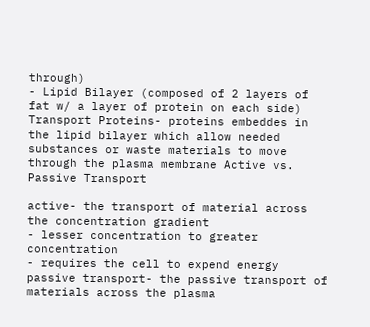through)
- Lipid Bilayer (composed of 2 layers of fat w/ a layer of protein on each side) Transport Proteins- proteins embeddes in the lipid bilayer which allow needed substances or waste materials to move through the plasma membrane Active vs. Passive Transport

active- the transport of material across the concentration gradient
- lesser concentration to greater concentration
- requires the cell to expend energy
passive transport- the passive transport of materials across the plasma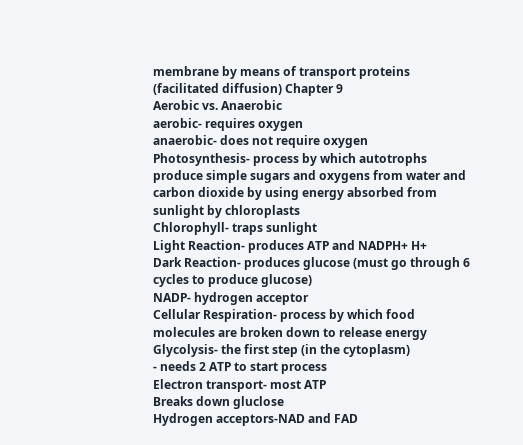membrane by means of transport proteins (facilitated diffusion) Chapter 9
Aerobic vs. Anaerobic
aerobic- requires oxygen
anaerobic- does not require oxygen
Photosynthesis- process by which autotrophs produce simple sugars and oxygens from water and carbon dioxide by using energy absorbed from sunlight by chloroplasts
Chlorophyll- traps sunlight
Light Reaction- produces ATP and NADPH+ H+
Dark Reaction- produces glucose (must go through 6 cycles to produce glucose)
NADP- hydrogen acceptor
Cellular Respiration- process by which food molecules are broken down to release energy
Glycolysis- the first step (in the cytoplasm)
- needs 2 ATP to start process
Electron transport- most ATP
Breaks down gluclose
Hydrogen acceptors-NAD and FAD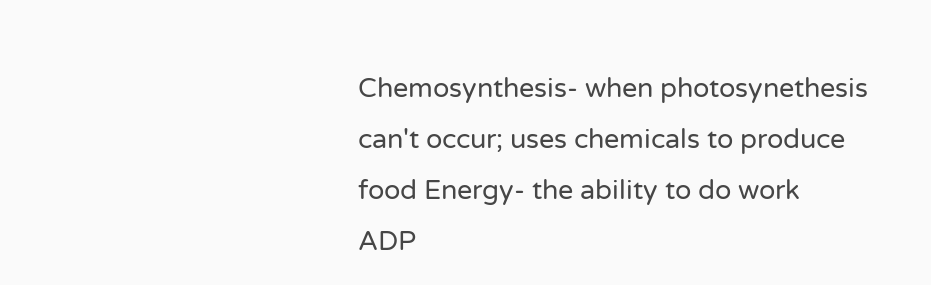Chemosynthesis- when photosynethesis can't occur; uses chemicals to produce food Energy- the ability to do work
ADP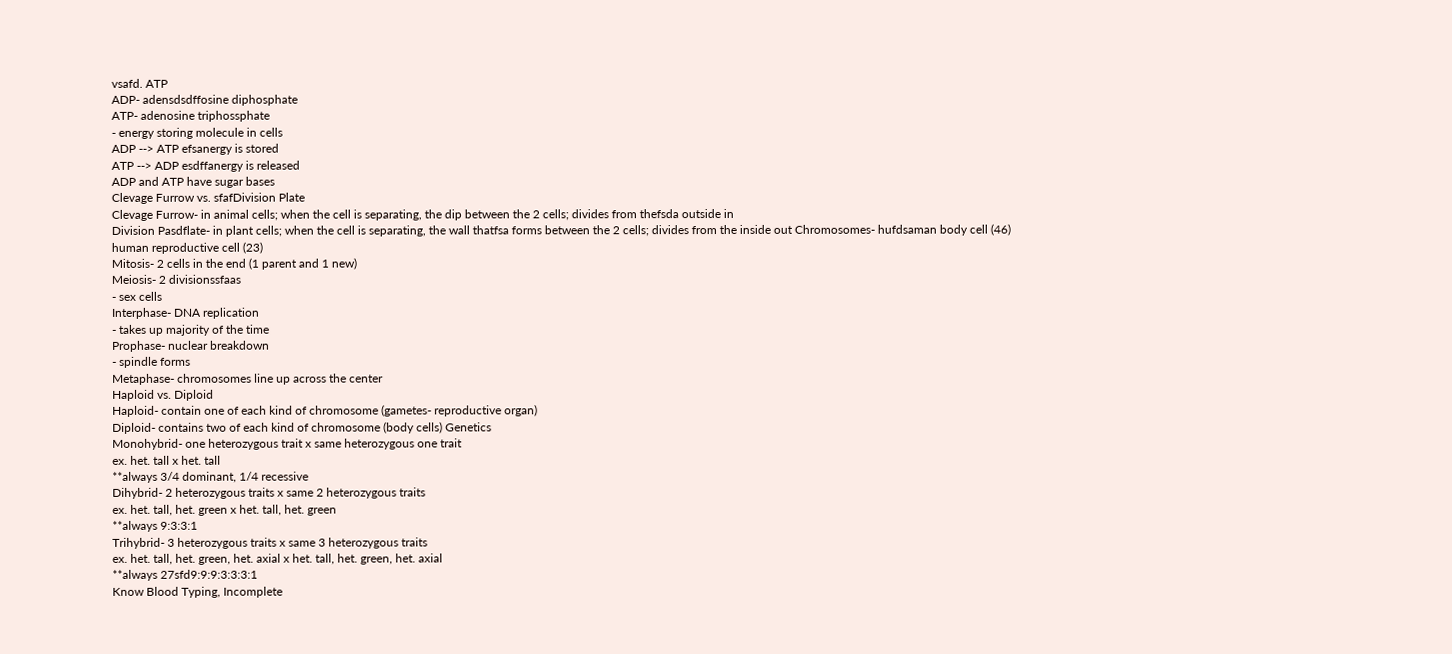vsafd. ATP
ADP- adensdsdffosine diphosphate
ATP- adenosine triphossphate
- energy storing molecule in cells
ADP --> ATP efsanergy is stored
ATP --> ADP esdffanergy is released
ADP and ATP have sugar bases
Clevage Furrow vs. sfafDivision Plate
Clevage Furrow- in animal cells; when the cell is separating, the dip between the 2 cells; divides from thefsda outside in
Division Pasdflate- in plant cells; when the cell is separating, the wall thatfsa forms between the 2 cells; divides from the inside out Chromosomes- hufdsaman body cell (46)
human reproductive cell (23)
Mitosis- 2 cells in the end (1 parent and 1 new)
Meiosis- 2 divisionssfaas
- sex cells
Interphase- DNA replication
- takes up majority of the time
Prophase- nuclear breakdown
- spindle forms
Metaphase- chromosomes line up across the center
Haploid vs. Diploid
Haploid- contain one of each kind of chromosome (gametes- reproductive organ)
Diploid- contains two of each kind of chromosome (body cells) Genetics
Monohybrid- one heterozygous trait x same heterozygous one trait
ex. het. tall x het. tall
**always 3/4 dominant, 1/4 recessive
Dihybrid- 2 heterozygous traits x same 2 heterozygous traits
ex. het. tall, het. green x het. tall, het. green
**always 9:3:3:1
Trihybrid- 3 heterozygous traits x same 3 heterozygous traits
ex. het. tall, het. green, het. axial x het. tall, het. green, het. axial
**always 27sfd9:9:9:3:3:3:1
Know Blood Typing, Incomplete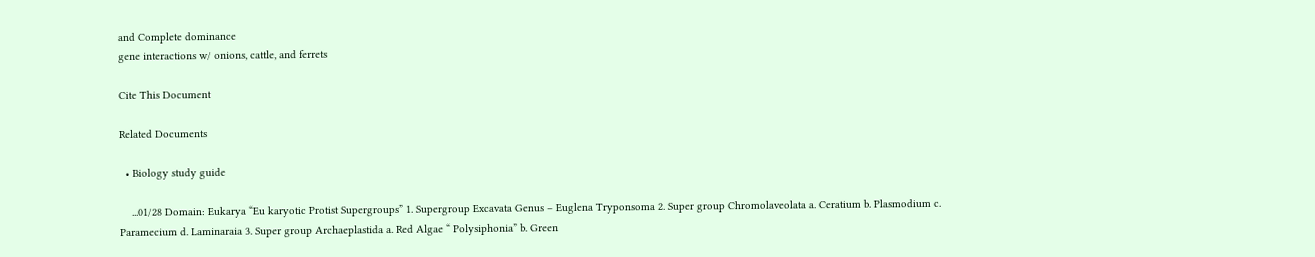and Complete dominance
gene interactions w/ onions, cattle, and ferrets

Cite This Document

Related Documents

  • Biology study guide

    ...01/28 Domain: Eukarya “Eu karyotic Protist Supergroups” 1. Supergroup Excavata Genus – Euglena Tryponsoma 2. Super group Chromolaveolata a. Ceratium b. Plasmodium c. Paramecium d. Laminaraia 3. Super group Archaeplastida a. Red Algae “ Polysiphonia” b. Green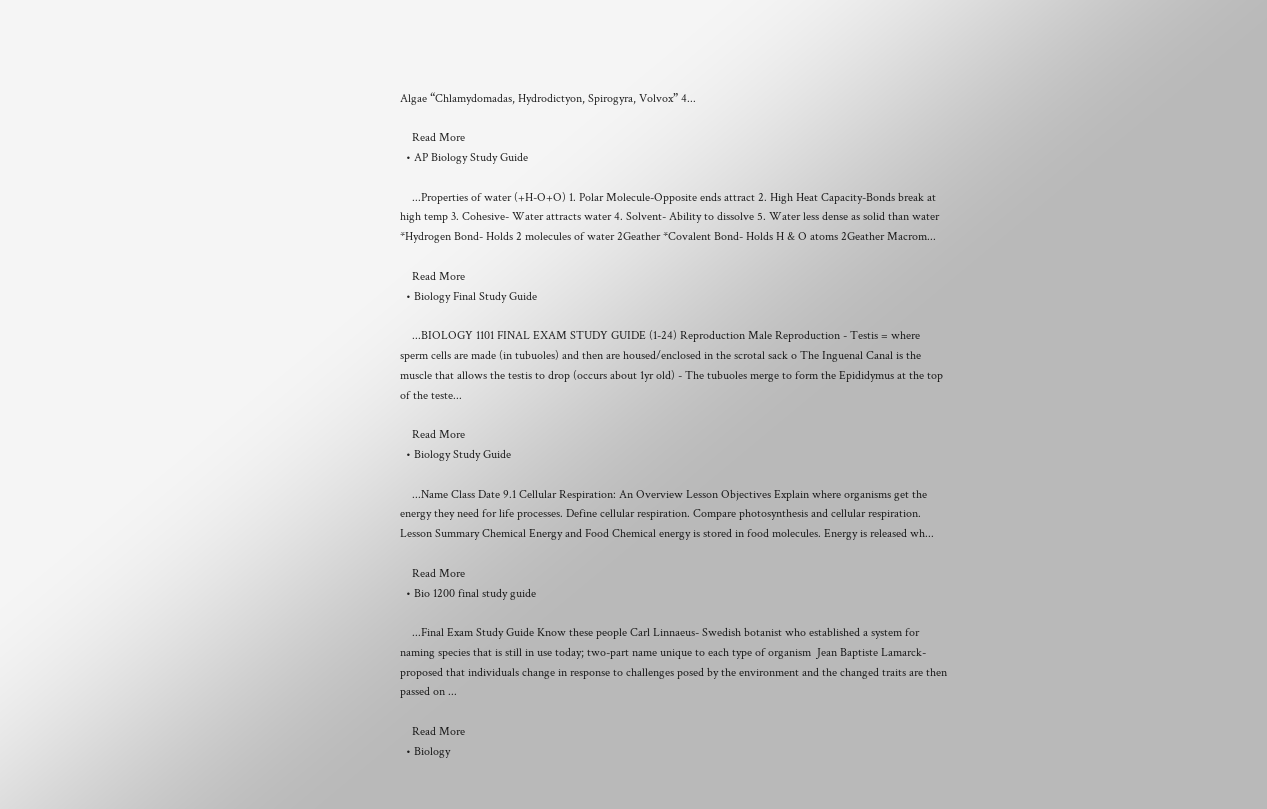Algae “Chlamydomadas, Hydrodictyon, Spirogyra, Volvox” 4...

    Read More
  • AP Biology Study Guide

    ...Properties of water (+H-O+O) 1. Polar Molecule-Opposite ends attract 2. High Heat Capacity-Bonds break at high temp 3. Cohesive- Water attracts water 4. Solvent- Ability to dissolve 5. Water less dense as solid than water *Hydrogen Bond- Holds 2 molecules of water 2Geather *Covalent Bond- Holds H & O atoms 2Geather Macrom...

    Read More
  • Biology Final Study Guide

    ...BIOLOGY 1101 FINAL EXAM STUDY GUIDE (1-24) Reproduction Male Reproduction - Testis = where sperm cells are made (in tubuoles) and then are housed/enclosed in the scrotal sack o The Inguenal Canal is the muscle that allows the testis to drop (occurs about 1yr old) - The tubuoles merge to form the Epididymus at the top of the teste...

    Read More
  • Biology Study Guide

    ...Name Class Date 9.1 Cellular Respiration: An Overview Lesson Objectives Explain where organisms get the energy they need for life processes. Define cellular respiration. Compare photosynthesis and cellular respiration. Lesson Summary Chemical Energy and Food Chemical energy is stored in food molecules. Energy is released wh...

    Read More
  • Bio 1200 final study guide

    ...Final Exam Study Guide Know these people Carl Linnaeus- Swedish botanist who established a system for naming species that is still in use today; two-part name unique to each type of organism  Jean Baptiste Lamarck-proposed that individuals change in response to challenges posed by the environment and the changed traits are then passed on ...

    Read More
  • Biology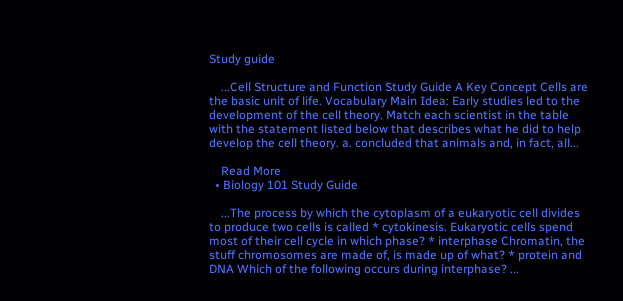Study guide

    ...Cell Structure and Function Study Guide A Key Concept Cells are the basic unit of life. Vocabulary Main Idea: Early studies led to the development of the cell theory. Match each scientist in the table with the statement listed below that describes what he did to help develop the cell theory. a. concluded that animals and, in fact, all...

    Read More
  • Biology 101 Study Guide

    ...The process by which the cytoplasm of a eukaryotic cell divides to produce two cells is called * cytokinesis. Eukaryotic cells spend most of their cell cycle in which phase? * interphase Chromatin, the stuff chromosomes are made of, is made up of what? * protein and DNA Which of the following occurs during interphase? ...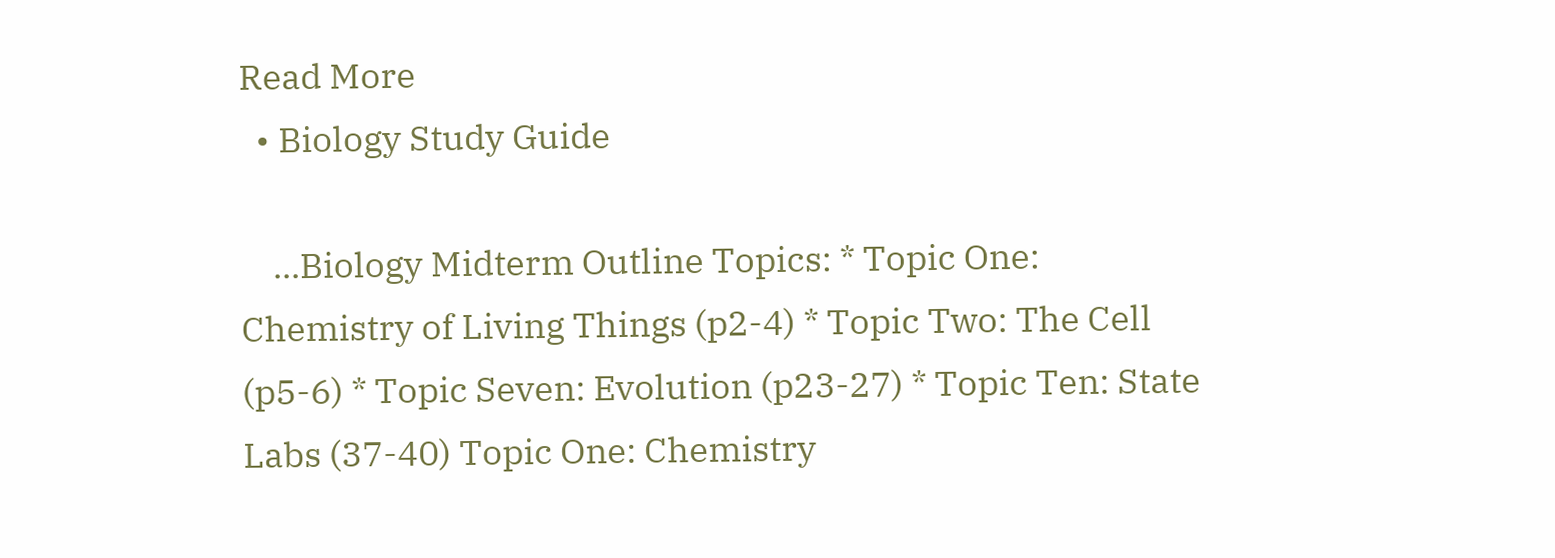Read More
  • Biology Study Guide

    ...Biology Midterm Outline Topics: * Topic One: Chemistry of Living Things (p2-4) * Topic Two: The Cell (p5-6) * Topic Seven: Evolution (p23-27) * Topic Ten: State Labs (37-40) Topic One: Chemistry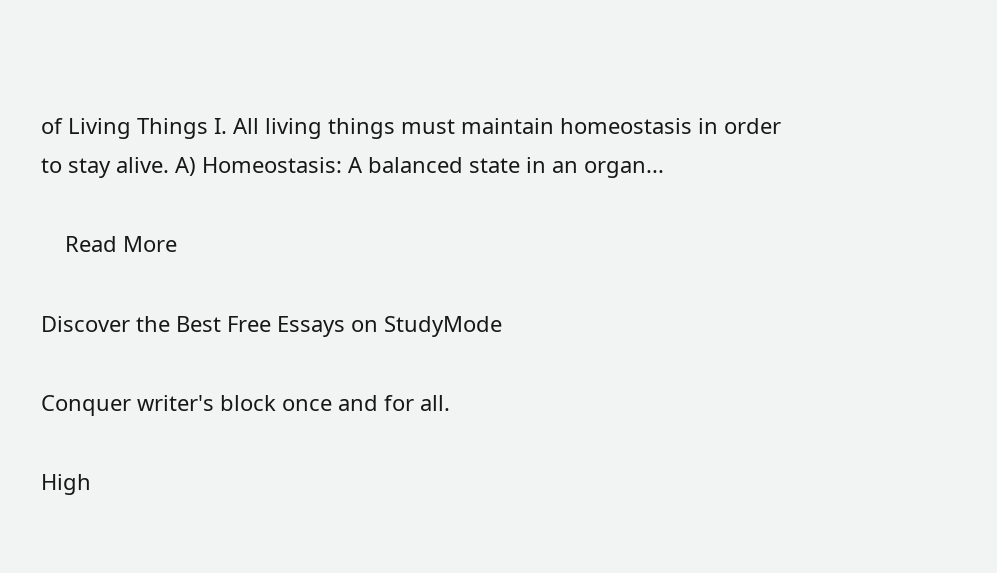of Living Things I. All living things must maintain homeostasis in order to stay alive. A) Homeostasis: A balanced state in an organ...

    Read More

Discover the Best Free Essays on StudyMode

Conquer writer's block once and for all.

High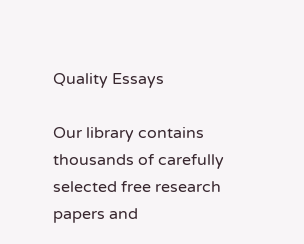Quality Essays

Our library contains thousands of carefully selected free research papers and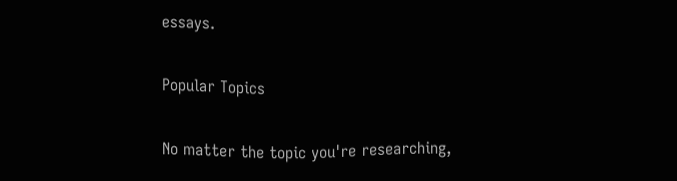essays.

Popular Topics

No matter the topic you're researching,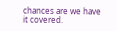chances are we have it covered.